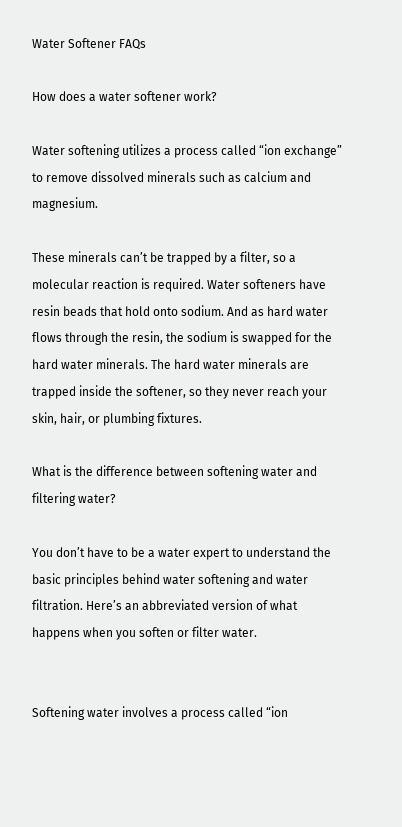Water Softener FAQs

How does a water softener work?

Water softening utilizes a process called “ion exchange” to remove dissolved minerals such as calcium and magnesium.

These minerals can’t be trapped by a filter, so a molecular reaction is required. Water softeners have resin beads that hold onto sodium. And as hard water flows through the resin, the sodium is swapped for the hard water minerals. The hard water minerals are trapped inside the softener, so they never reach your skin, hair, or plumbing fixtures.

What is the difference between softening water and filtering water?

You don’t have to be a water expert to understand the basic principles behind water softening and water filtration. Here’s an abbreviated version of what happens when you soften or filter water.


Softening water involves a process called “ion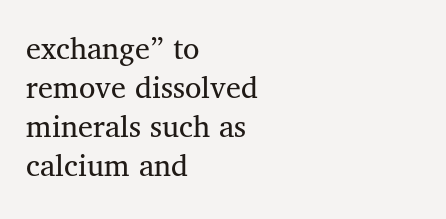exchange” to remove dissolved minerals such as calcium and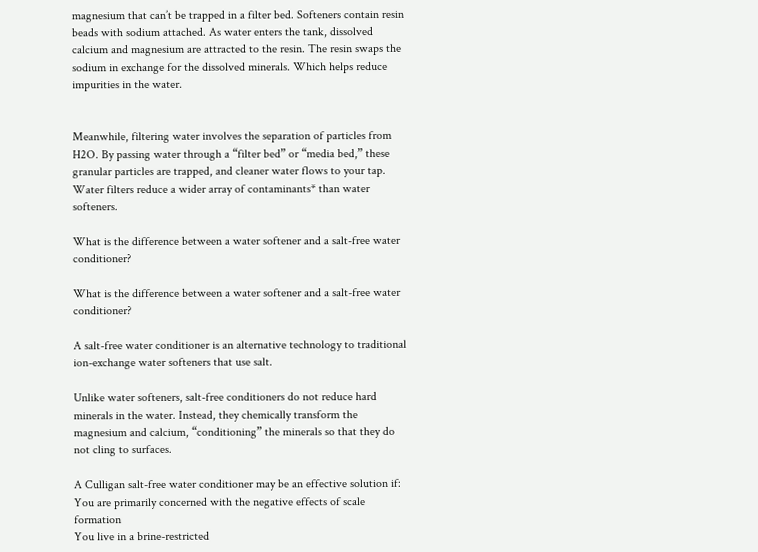magnesium that can’t be trapped in a filter bed. Softeners contain resin beads with sodium attached. As water enters the tank, dissolved calcium and magnesium are attracted to the resin. The resin swaps the sodium in exchange for the dissolved minerals. Which helps reduce impurities in the water.


Meanwhile, filtering water involves the separation of particles from H2O. By passing water through a “filter bed” or “media bed,” these granular particles are trapped, and cleaner water flows to your tap. Water filters reduce a wider array of contaminants* than water softeners.

What is the difference between a water softener and a salt-free water conditioner?

What is the difference between a water softener and a salt-free water conditioner?

A salt-free water conditioner is an alternative technology to traditional ion-exchange water softeners that use salt.

Unlike water softeners, salt-free conditioners do not reduce hard minerals in the water. Instead, they chemically transform the magnesium and calcium, “conditioning” the minerals so that they do not cling to surfaces.

A Culligan salt-free water conditioner may be an effective solution if:
You are primarily concerned with the negative effects of scale formation
You live in a brine-restricted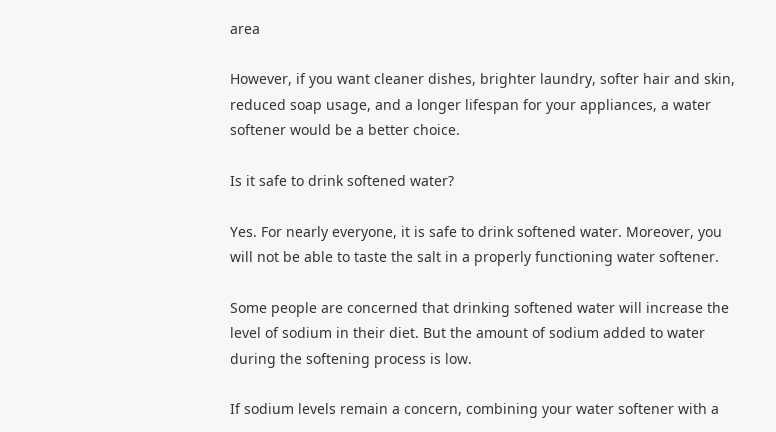area

However, if you want cleaner dishes, brighter laundry, softer hair and skin, reduced soap usage, and a longer lifespan for your appliances, a water softener would be a better choice.

Is it safe to drink softened water?

Yes. For nearly everyone, it is safe to drink softened water. Moreover, you will not be able to taste the salt in a properly functioning water softener.

Some people are concerned that drinking softened water will increase the level of sodium in their diet. But the amount of sodium added to water during the softening process is low.

If sodium levels remain a concern, combining your water softener with a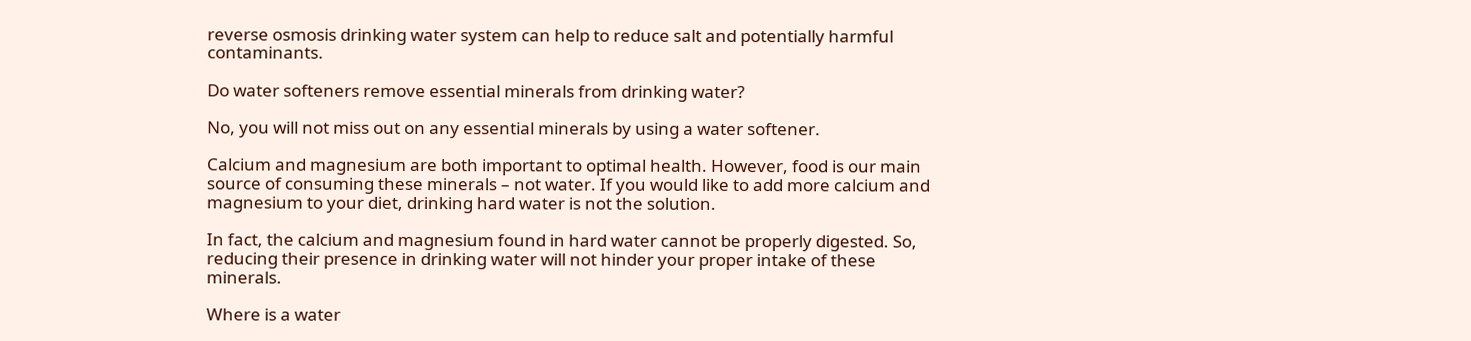reverse osmosis drinking water system can help to reduce salt and potentially harmful contaminants.

Do water softeners remove essential minerals from drinking water?

No, you will not miss out on any essential minerals by using a water softener.

Calcium and magnesium are both important to optimal health. However, food is our main source of consuming these minerals – not water. If you would like to add more calcium and magnesium to your diet, drinking hard water is not the solution.

In fact, the calcium and magnesium found in hard water cannot be properly digested. So, reducing their presence in drinking water will not hinder your proper intake of these minerals.

Where is a water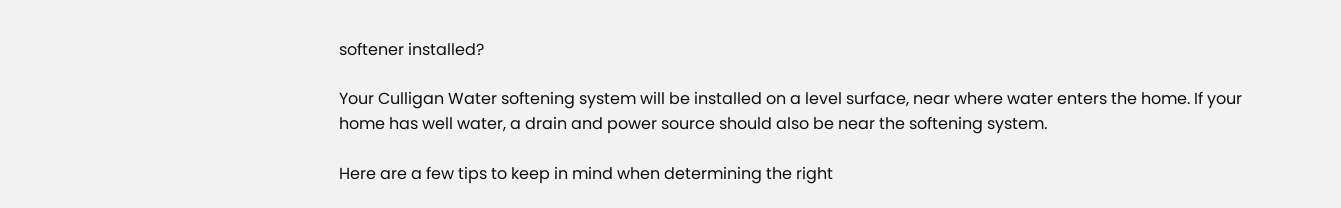softener installed?

Your Culligan Water softening system will be installed on a level surface, near where water enters the home. If your home has well water, a drain and power source should also be near the softening system.

Here are a few tips to keep in mind when determining the right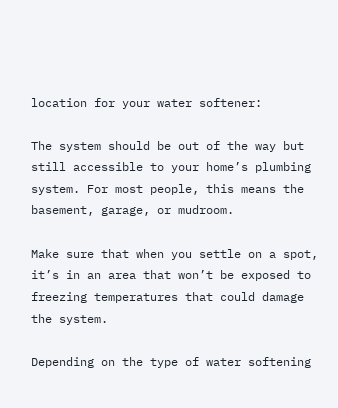location for your water softener:

The system should be out of the way but still accessible to your home’s plumbing system. For most people, this means the basement, garage, or mudroom.

Make sure that when you settle on a spot, it’s in an area that won’t be exposed to freezing temperatures that could damage the system.

Depending on the type of water softening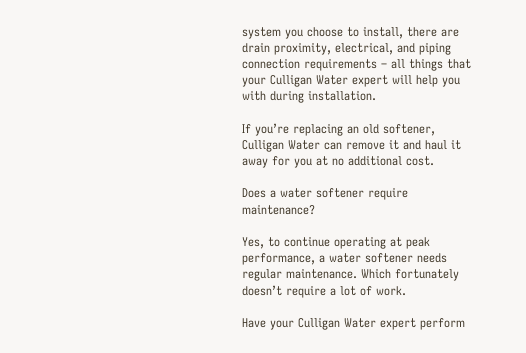system you choose to install, there are drain proximity, electrical, and piping connection requirements – all things that your Culligan Water expert will help you with during installation.

If you’re replacing an old softener, Culligan Water can remove it and haul it away for you at no additional cost.

Does a water softener require maintenance?

Yes, to continue operating at peak performance, a water softener needs regular maintenance. Which fortunately doesn’t require a lot of work.

Have your Culligan Water expert perform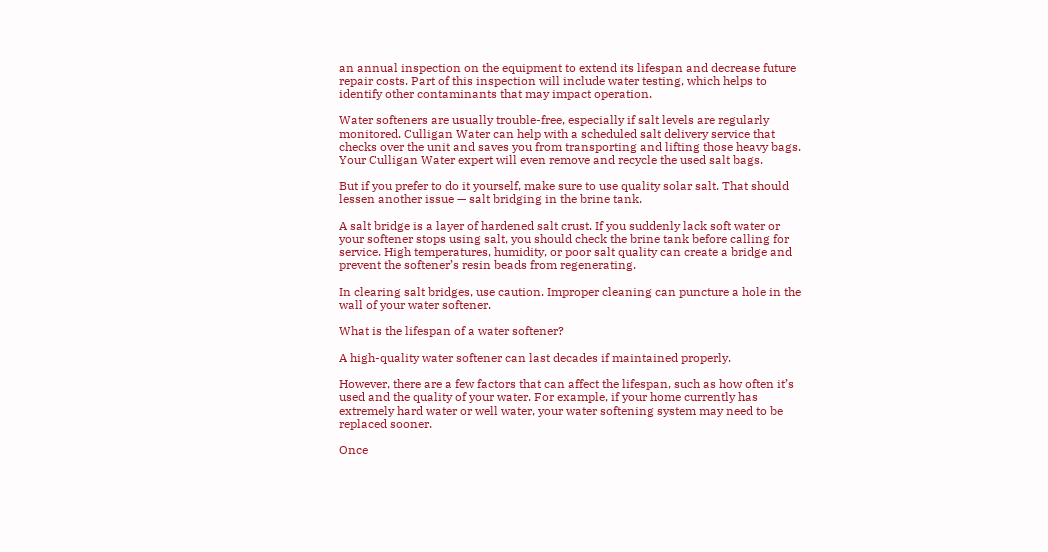an annual inspection on the equipment to extend its lifespan and decrease future repair costs. Part of this inspection will include water testing, which helps to identify other contaminants that may impact operation.

Water softeners are usually trouble-free, especially if salt levels are regularly monitored. Culligan Water can help with a scheduled salt delivery service that checks over the unit and saves you from transporting and lifting those heavy bags. Your Culligan Water expert will even remove and recycle the used salt bags.

But if you prefer to do it yourself, make sure to use quality solar salt. That should lessen another issue — salt bridging in the brine tank.

A salt bridge is a layer of hardened salt crust. If you suddenly lack soft water or your softener stops using salt, you should check the brine tank before calling for service. High temperatures, humidity, or poor salt quality can create a bridge and prevent the softener’s resin beads from regenerating.

In clearing salt bridges, use caution. Improper cleaning can puncture a hole in the wall of your water softener.

What is the lifespan of a water softener?

A high-quality water softener can last decades if maintained properly.

However, there are a few factors that can affect the lifespan, such as how often it’s used and the quality of your water. For example, if your home currently has extremely hard water or well water, your water softening system may need to be replaced sooner.

Once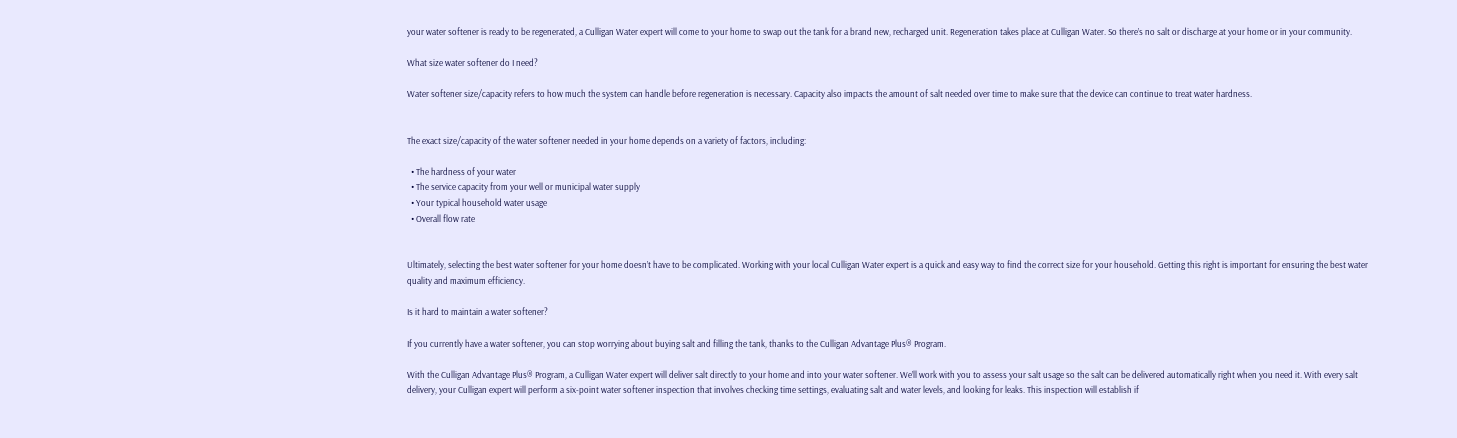your water softener is ready to be regenerated, a Culligan Water expert will come to your home to swap out the tank for a brand new, recharged unit. Regeneration takes place at Culligan Water. So there’s no salt or discharge at your home or in your community.

What size water softener do I need?

Water softener size/capacity refers to how much the system can handle before regeneration is necessary. Capacity also impacts the amount of salt needed over time to make sure that the device can continue to treat water hardness.


The exact size/capacity of the water softener needed in your home depends on a variety of factors, including:

  • The hardness of your water
  • The service capacity from your well or municipal water supply
  • Your typical household water usage
  • Overall flow rate


Ultimately, selecting the best water softener for your home doesn’t have to be complicated. Working with your local Culligan Water expert is a quick and easy way to find the correct size for your household. Getting this right is important for ensuring the best water quality and maximum efficiency.

Is it hard to maintain a water softener?

If you currently have a water softener, you can stop worrying about buying salt and filling the tank, thanks to the Culligan Advantage Plus® Program.

With the Culligan Advantage Plus® Program, a Culligan Water expert will deliver salt directly to your home and into your water softener. We’ll work with you to assess your salt usage so the salt can be delivered automatically right when you need it. With every salt delivery, your Culligan expert will perform a six-point water softener inspection that involves checking time settings, evaluating salt and water levels, and looking for leaks. This inspection will establish if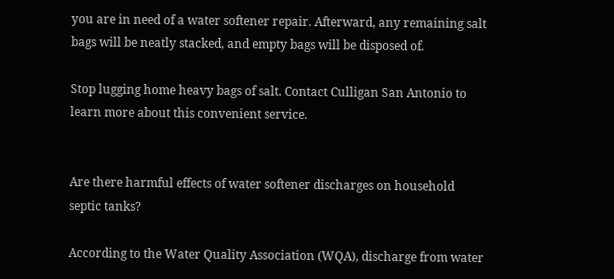you are in need of a water softener repair. Afterward, any remaining salt bags will be neatly stacked, and empty bags will be disposed of.

Stop lugging home heavy bags of salt. Contact Culligan San Antonio to learn more about this convenient service.


Are there harmful effects of water softener discharges on household septic tanks?

According to the Water Quality Association (WQA), discharge from water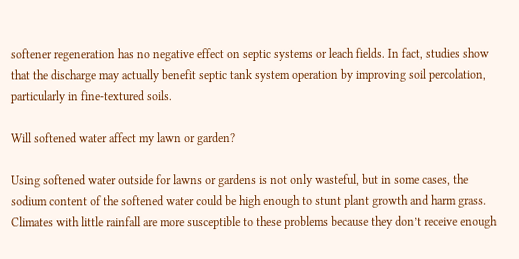softener regeneration has no negative effect on septic systems or leach fields. In fact, studies show that the discharge may actually benefit septic tank system operation by improving soil percolation, particularly in fine-textured soils.

Will softened water affect my lawn or garden?

Using softened water outside for lawns or gardens is not only wasteful, but in some cases, the sodium content of the softened water could be high enough to stunt plant growth and harm grass. Climates with little rainfall are more susceptible to these problems because they don’t receive enough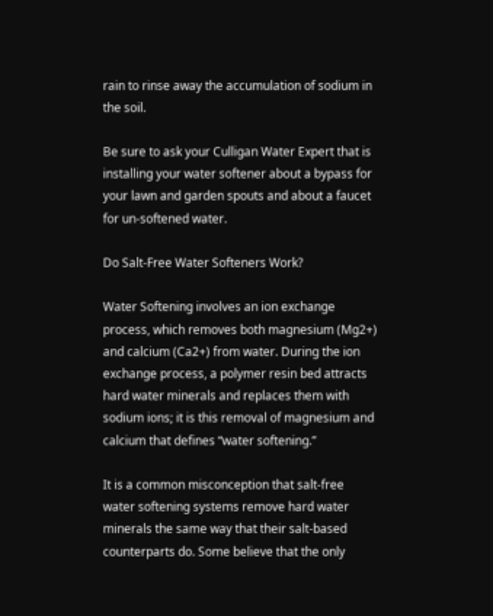rain to rinse away the accumulation of sodium in the soil.

Be sure to ask your Culligan Water Expert that is installing your water softener about a bypass for your lawn and garden spouts and about a faucet for un-softened water.

Do Salt-Free Water Softeners Work?

Water Softening involves an ion exchange process, which removes both magnesium (Mg2+) and calcium (Ca2+) from water. During the ion exchange process, a polymer resin bed attracts hard water minerals and replaces them with sodium ions; it is this removal of magnesium and calcium that defines “water softening.”

It is a common misconception that salt-free water softening systems remove hard water minerals the same way that their salt-based counterparts do. Some believe that the only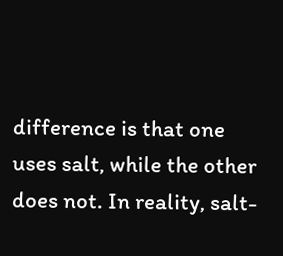difference is that one uses salt, while the other does not. In reality, salt-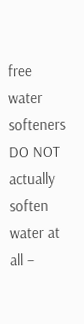free water softeners DO NOT actually soften water at all –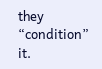they “condition” it.